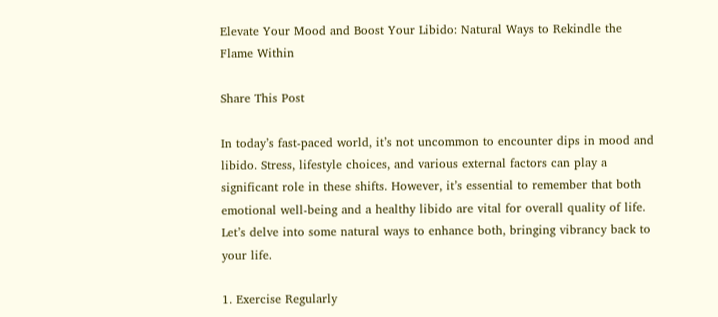Elevate Your Mood and Boost Your Libido: Natural Ways to Rekindle the Flame Within

Share This Post

In today’s fast-paced world, it’s not uncommon to encounter dips in mood and libido. Stress, lifestyle choices, and various external factors can play a significant role in these shifts. However, it’s essential to remember that both emotional well-being and a healthy libido are vital for overall quality of life. Let’s delve into some natural ways to enhance both, bringing vibrancy back to your life.

1. Exercise Regularly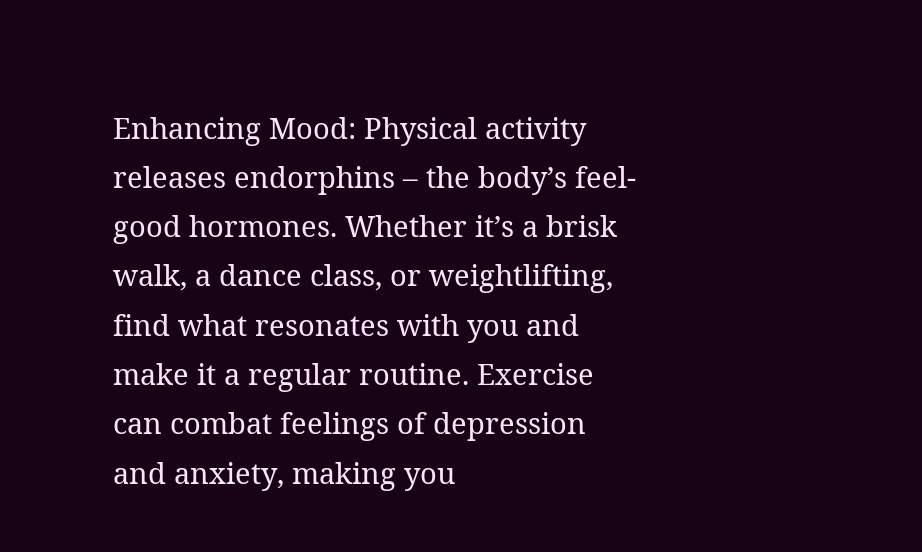Enhancing Mood: Physical activity releases endorphins – the body’s feel-good hormones. Whether it’s a brisk walk, a dance class, or weightlifting, find what resonates with you and make it a regular routine. Exercise can combat feelings of depression and anxiety, making you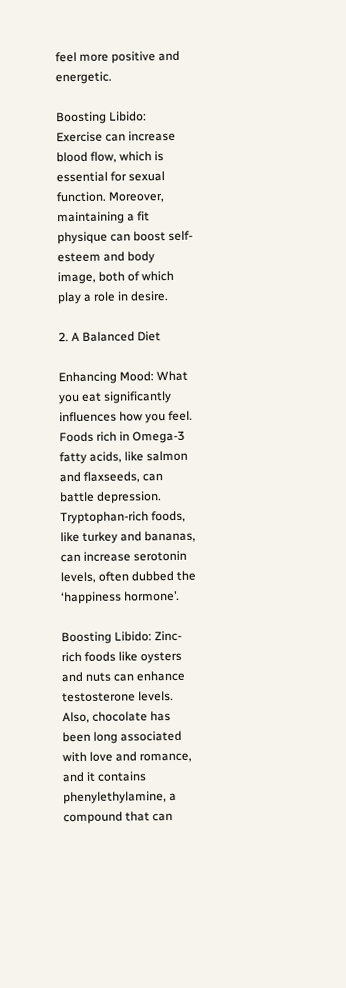feel more positive and energetic.

Boosting Libido: Exercise can increase blood flow, which is essential for sexual function. Moreover, maintaining a fit physique can boost self-esteem and body image, both of which play a role in desire.

2. A Balanced Diet

Enhancing Mood: What you eat significantly influences how you feel. Foods rich in Omega-3 fatty acids, like salmon and flaxseeds, can battle depression. Tryptophan-rich foods, like turkey and bananas, can increase serotonin levels, often dubbed the ‘happiness hormone’.

Boosting Libido: Zinc-rich foods like oysters and nuts can enhance testosterone levels. Also, chocolate has been long associated with love and romance, and it contains phenylethylamine, a compound that can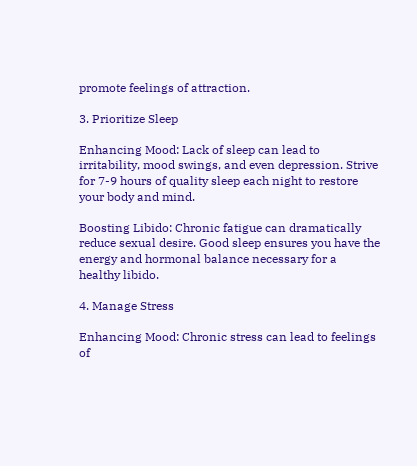promote feelings of attraction.

3. Prioritize Sleep

Enhancing Mood: Lack of sleep can lead to irritability, mood swings, and even depression. Strive for 7-9 hours of quality sleep each night to restore your body and mind.

Boosting Libido: Chronic fatigue can dramatically reduce sexual desire. Good sleep ensures you have the energy and hormonal balance necessary for a healthy libido.

4. Manage Stress

Enhancing Mood: Chronic stress can lead to feelings of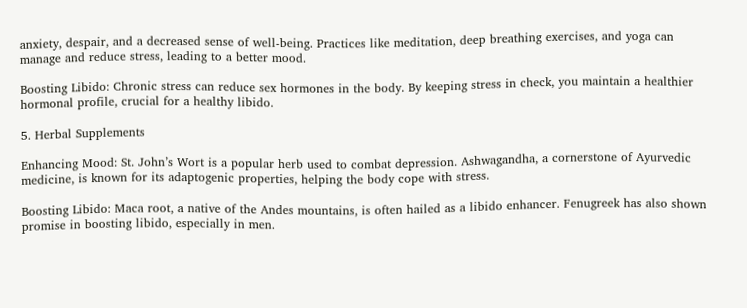anxiety, despair, and a decreased sense of well-being. Practices like meditation, deep breathing exercises, and yoga can manage and reduce stress, leading to a better mood.

Boosting Libido: Chronic stress can reduce sex hormones in the body. By keeping stress in check, you maintain a healthier hormonal profile, crucial for a healthy libido.

5. Herbal Supplements

Enhancing Mood: St. John’s Wort is a popular herb used to combat depression. Ashwagandha, a cornerstone of Ayurvedic medicine, is known for its adaptogenic properties, helping the body cope with stress.

Boosting Libido: Maca root, a native of the Andes mountains, is often hailed as a libido enhancer. Fenugreek has also shown promise in boosting libido, especially in men.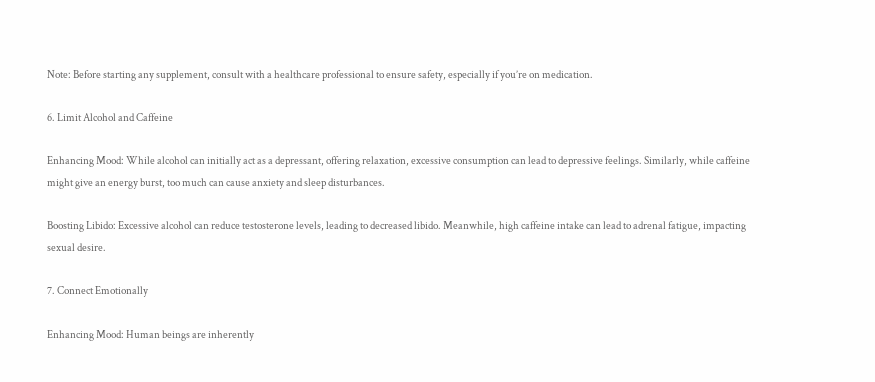Note: Before starting any supplement, consult with a healthcare professional to ensure safety, especially if you’re on medication.

6. Limit Alcohol and Caffeine

Enhancing Mood: While alcohol can initially act as a depressant, offering relaxation, excessive consumption can lead to depressive feelings. Similarly, while caffeine might give an energy burst, too much can cause anxiety and sleep disturbances.

Boosting Libido: Excessive alcohol can reduce testosterone levels, leading to decreased libido. Meanwhile, high caffeine intake can lead to adrenal fatigue, impacting sexual desire.

7. Connect Emotionally

Enhancing Mood: Human beings are inherently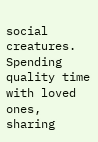social creatures. Spending quality time with loved ones, sharing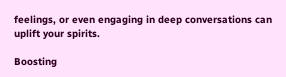feelings, or even engaging in deep conversations can uplift your spirits.

Boosting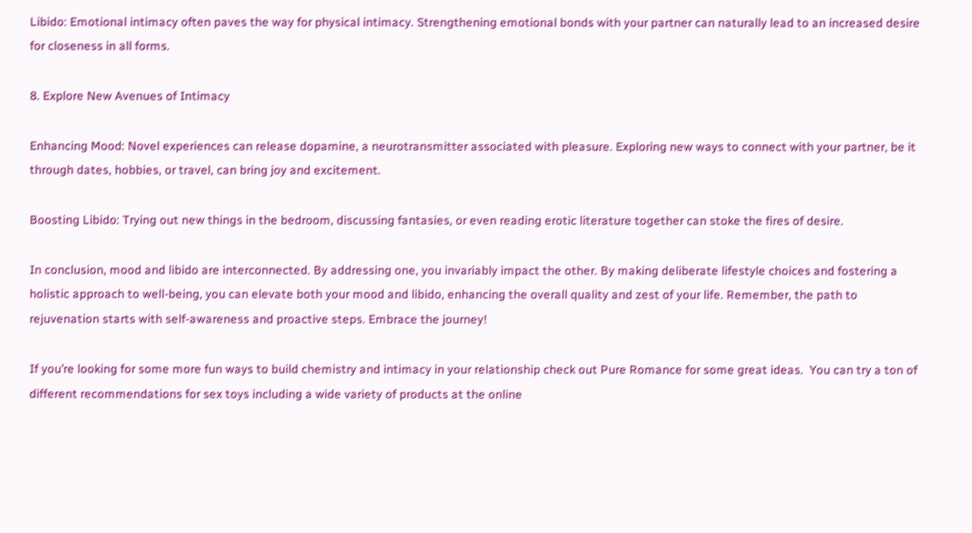Libido: Emotional intimacy often paves the way for physical intimacy. Strengthening emotional bonds with your partner can naturally lead to an increased desire for closeness in all forms.

8. Explore New Avenues of Intimacy

Enhancing Mood: Novel experiences can release dopamine, a neurotransmitter associated with pleasure. Exploring new ways to connect with your partner, be it through dates, hobbies, or travel, can bring joy and excitement.

Boosting Libido: Trying out new things in the bedroom, discussing fantasies, or even reading erotic literature together can stoke the fires of desire.

In conclusion, mood and libido are interconnected. By addressing one, you invariably impact the other. By making deliberate lifestyle choices and fostering a holistic approach to well-being, you can elevate both your mood and libido, enhancing the overall quality and zest of your life. Remember, the path to rejuvenation starts with self-awareness and proactive steps. Embrace the journey!

If you’re looking for some more fun ways to build chemistry and intimacy in your relationship check out Pure Romance for some great ideas.  You can try a ton of different recommendations for sex toys including a wide variety of products at the online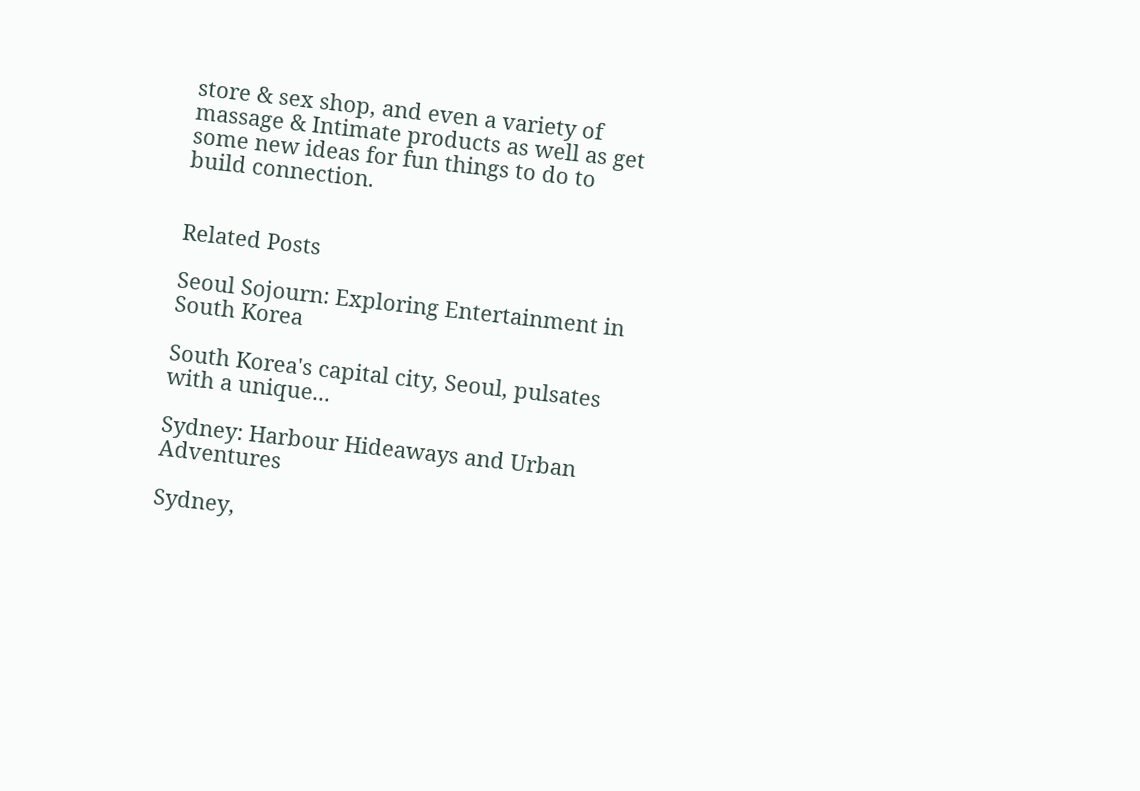store & sex shop, and even a variety of massage & Intimate products as well as get some new ideas for fun things to do to build connection.


Related Posts

Seoul Sojourn: Exploring Entertainment in South Korea

South Korea's capital city, Seoul, pulsates with a unique...

Sydney: Harbour Hideaways and Urban Adventures

Sydney,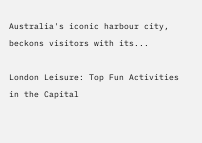Australia's iconic harbour city, beckons visitors with its...

London Leisure: Top Fun Activities in the Capital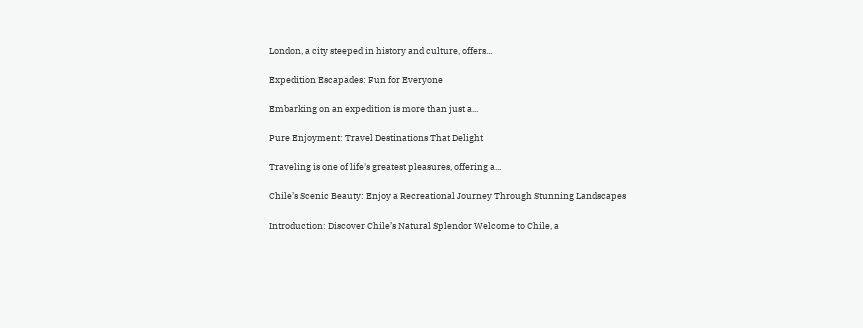London, a city steeped in history and culture, offers...

Expedition Escapades: Fun for Everyone

Embarking on an expedition is more than just a...

Pure Enjoyment: Travel Destinations That Delight

Traveling is one of life's greatest pleasures, offering a...

Chile’s Scenic Beauty: Enjoy a Recreational Journey Through Stunning Landscapes

Introduction: Discover Chile’s Natural Splendor Welcome to Chile, a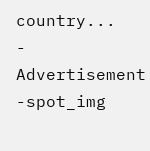country...
- Advertisement -spot_img